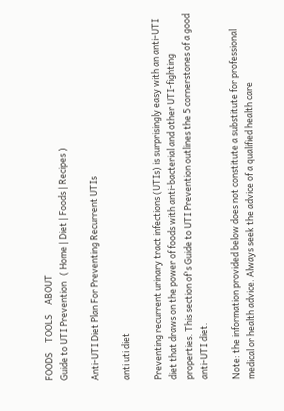FOODS     TOOLS     ABOUT
Guide to UTI Prevention   ( Home | Diet | Foods | Recipes )

Anti-UTI Diet Plan For Preventing Recurrent UTIs

anti uti diet

Preventing recurrent urinary tract infections (UTIs) is surprisingly easy with an anti-UTI diet that draws on the power of foods with anti-bacterial and other UTI-fighting properties. This section of's Guide to UTI Prevention outlines the 5 cornerstones of a good anti-UTI diet.

Note: the information provided below does not constitute a substitute for professional medical or health advice. Always seek the advice of a qualified health care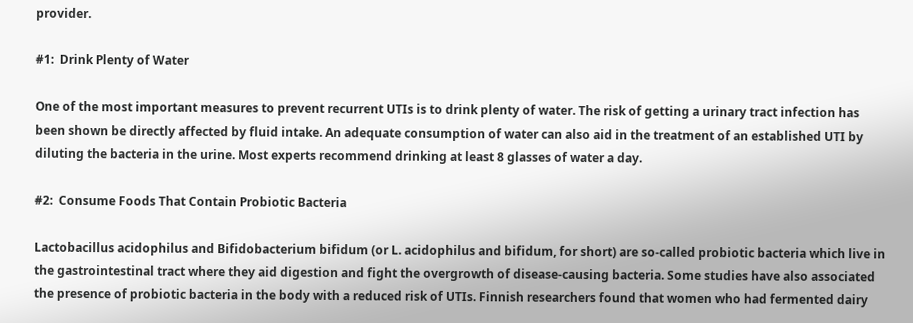provider.

#1:  Drink Plenty of Water

One of the most important measures to prevent recurrent UTIs is to drink plenty of water. The risk of getting a urinary tract infection has been shown be directly affected by fluid intake. An adequate consumption of water can also aid in the treatment of an established UTI by diluting the bacteria in the urine. Most experts recommend drinking at least 8 glasses of water a day.

#2:  Consume Foods That Contain Probiotic Bacteria

Lactobacillus acidophilus and Bifidobacterium bifidum (or L. acidophilus and bifidum, for short) are so-called probiotic bacteria which live in the gastrointestinal tract where they aid digestion and fight the overgrowth of disease-causing bacteria. Some studies have also associated the presence of probiotic bacteria in the body with a reduced risk of UTIs. Finnish researchers found that women who had fermented dairy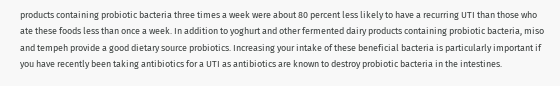products containing probiotic bacteria three times a week were about 80 percent less likely to have a recurring UTI than those who ate these foods less than once a week. In addition to yoghurt and other fermented dairy products containing probiotic bacteria, miso and tempeh provide a good dietary source probiotics. Increasing your intake of these beneficial bacteria is particularly important if you have recently been taking antibiotics for a UTI as antibiotics are known to destroy probiotic bacteria in the intestines.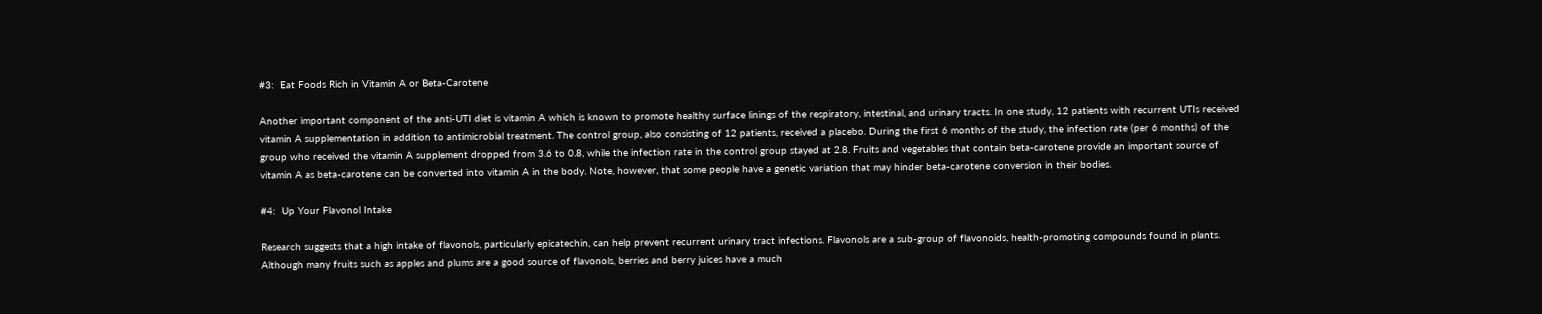#3:  Eat Foods Rich in Vitamin A or Beta-Carotene

Another important component of the anti-UTI diet is vitamin A which is known to promote healthy surface linings of the respiratory, intestinal, and urinary tracts. In one study, 12 patients with recurrent UTIs received vitamin A supplementation in addition to antimicrobial treatment. The control group, also consisting of 12 patients, received a placebo. During the first 6 months of the study, the infection rate (per 6 months) of the group who received the vitamin A supplement dropped from 3.6 to 0.8, while the infection rate in the control group stayed at 2.8. Fruits and vegetables that contain beta-carotene provide an important source of vitamin A as beta-carotene can be converted into vitamin A in the body. Note, however, that some people have a genetic variation that may hinder beta-carotene conversion in their bodies.

#4:  Up Your Flavonol Intake

Research suggests that a high intake of flavonols, particularly epicatechin, can help prevent recurrent urinary tract infections. Flavonols are a sub-group of flavonoids, health-promoting compounds found in plants. Although many fruits such as apples and plums are a good source of flavonols, berries and berry juices have a much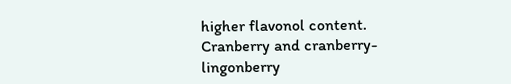higher flavonol content. Cranberry and cranberry-lingonberry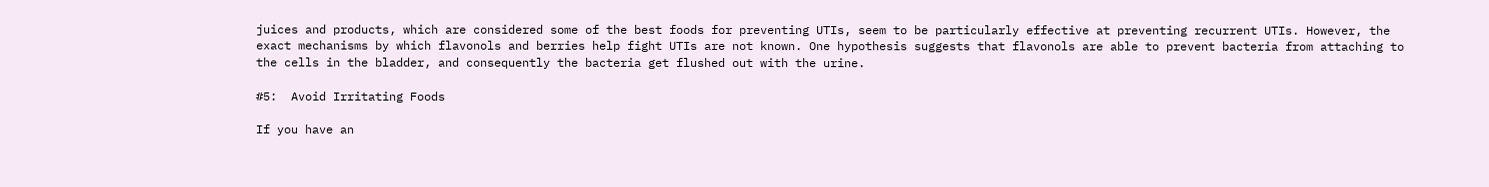juices and products, which are considered some of the best foods for preventing UTIs, seem to be particularly effective at preventing recurrent UTIs. However, the exact mechanisms by which flavonols and berries help fight UTIs are not known. One hypothesis suggests that flavonols are able to prevent bacteria from attaching to the cells in the bladder, and consequently the bacteria get flushed out with the urine.

#5:  Avoid Irritating Foods

If you have an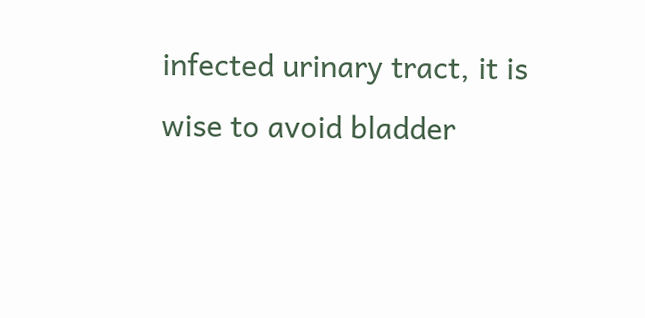infected urinary tract, it is wise to avoid bladder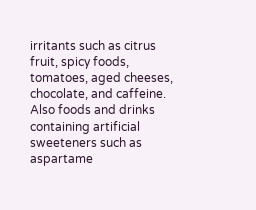irritants such as citrus fruit, spicy foods, tomatoes, aged cheeses, chocolate, and caffeine. Also foods and drinks containing artificial sweeteners such as aspartame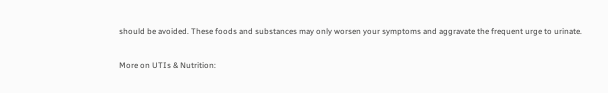should be avoided. These foods and substances may only worsen your symptoms and aggravate the frequent urge to urinate.

More on UTIs & Nutrition: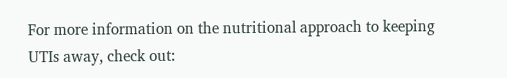For more information on the nutritional approach to keeping UTIs away, check out: